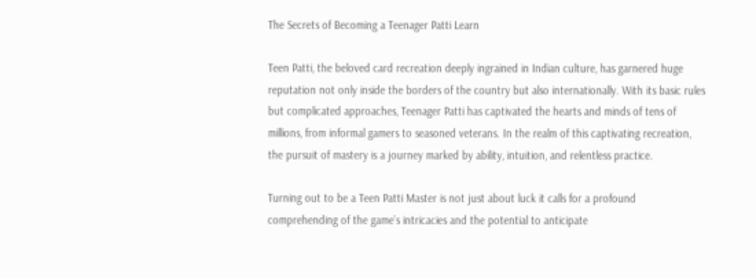The Secrets of Becoming a Teenager Patti Learn

Teen Patti, the beloved card recreation deeply ingrained in Indian culture, has garnered huge reputation not only inside the borders of the country but also internationally. With its basic rules but complicated approaches, Teenager Patti has captivated the hearts and minds of tens of millions, from informal gamers to seasoned veterans. In the realm of this captivating recreation, the pursuit of mastery is a journey marked by ability, intuition, and relentless practice.

Turning out to be a Teen Patti Master is not just about luck it calls for a profound comprehending of the game’s intricacies and the potential to anticipate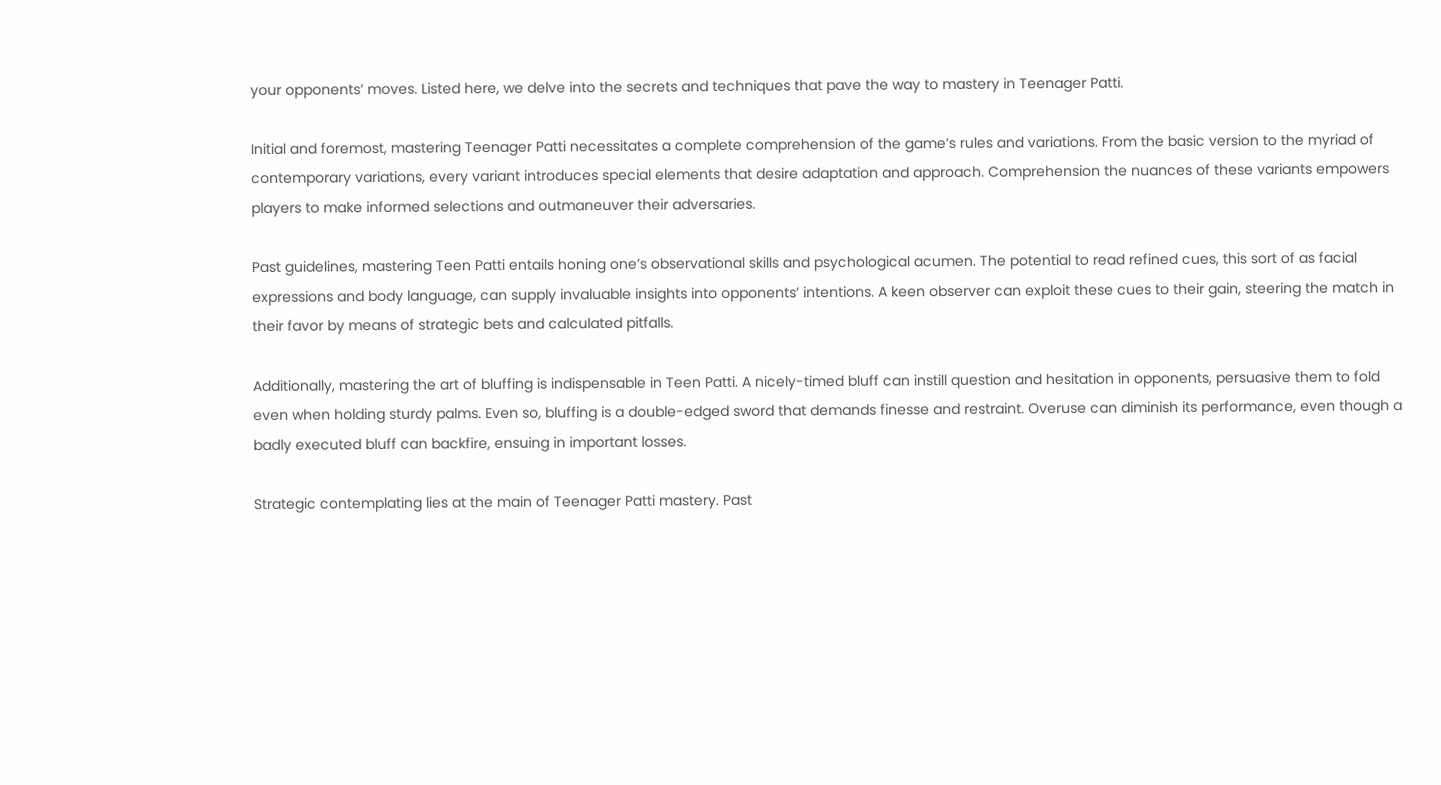your opponents’ moves. Listed here, we delve into the secrets and techniques that pave the way to mastery in Teenager Patti.

Initial and foremost, mastering Teenager Patti necessitates a complete comprehension of the game’s rules and variations. From the basic version to the myriad of contemporary variations, every variant introduces special elements that desire adaptation and approach. Comprehension the nuances of these variants empowers players to make informed selections and outmaneuver their adversaries.

Past guidelines, mastering Teen Patti entails honing one’s observational skills and psychological acumen. The potential to read refined cues, this sort of as facial expressions and body language, can supply invaluable insights into opponents’ intentions. A keen observer can exploit these cues to their gain, steering the match in their favor by means of strategic bets and calculated pitfalls.

Additionally, mastering the art of bluffing is indispensable in Teen Patti. A nicely-timed bluff can instill question and hesitation in opponents, persuasive them to fold even when holding sturdy palms. Even so, bluffing is a double-edged sword that demands finesse and restraint. Overuse can diminish its performance, even though a badly executed bluff can backfire, ensuing in important losses.

Strategic contemplating lies at the main of Teenager Patti mastery. Past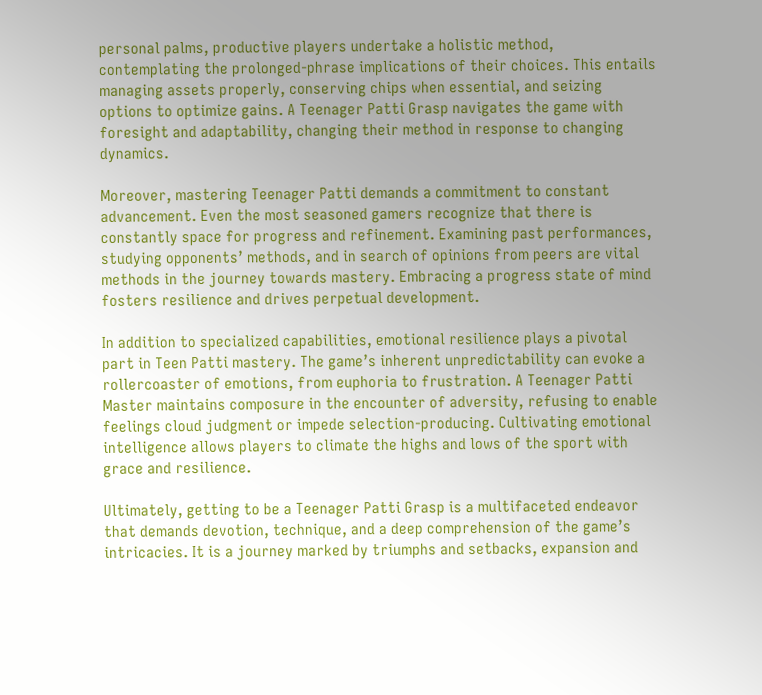personal palms, productive players undertake a holistic method, contemplating the prolonged-phrase implications of their choices. This entails managing assets properly, conserving chips when essential, and seizing options to optimize gains. A Teenager Patti Grasp navigates the game with foresight and adaptability, changing their method in response to changing dynamics.

Moreover, mastering Teenager Patti demands a commitment to constant advancement. Even the most seasoned gamers recognize that there is constantly space for progress and refinement. Examining past performances, studying opponents’ methods, and in search of opinions from peers are vital methods in the journey towards mastery. Embracing a progress state of mind fosters resilience and drives perpetual development.

In addition to specialized capabilities, emotional resilience plays a pivotal part in Teen Patti mastery. The game’s inherent unpredictability can evoke a rollercoaster of emotions, from euphoria to frustration. A Teenager Patti Master maintains composure in the encounter of adversity, refusing to enable feelings cloud judgment or impede selection-producing. Cultivating emotional intelligence allows players to climate the highs and lows of the sport with grace and resilience.

Ultimately, getting to be a Teenager Patti Grasp is a multifaceted endeavor that demands devotion, technique, and a deep comprehension of the game’s intricacies. It is a journey marked by triumphs and setbacks, expansion and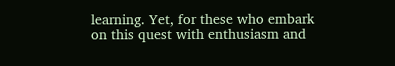learning. Yet, for these who embark on this quest with enthusiasm and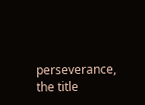perseverance, the title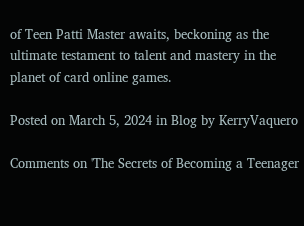of Teen Patti Master awaits, beckoning as the ultimate testament to talent and mastery in the planet of card online games.

Posted on March 5, 2024 in Blog by KerryVaquero

Comments on 'The Secrets of Becoming a Teenager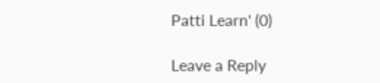Patti Learn' (0)

Leave a Reply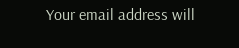Your email address will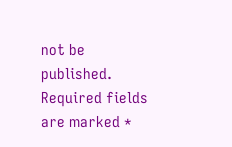not be published. Required fields are marked *